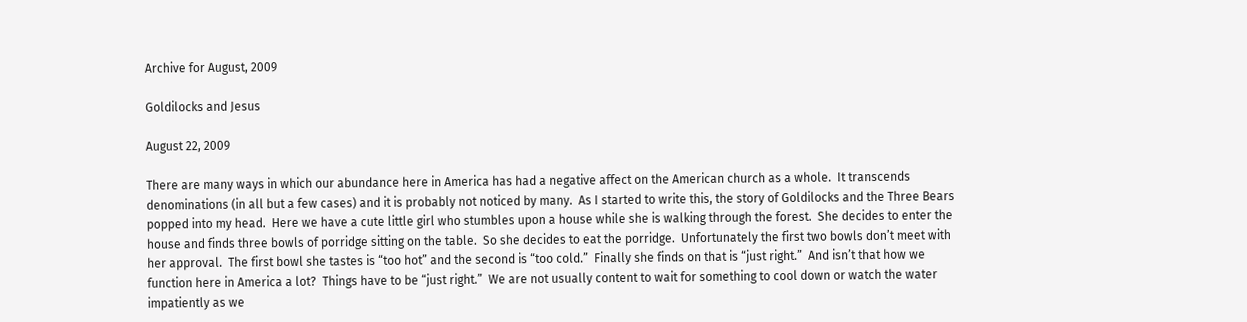Archive for August, 2009

Goldilocks and Jesus

August 22, 2009

There are many ways in which our abundance here in America has had a negative affect on the American church as a whole.  It transcends denominations (in all but a few cases) and it is probably not noticed by many.  As I started to write this, the story of Goldilocks and the Three Bears popped into my head.  Here we have a cute little girl who stumbles upon a house while she is walking through the forest.  She decides to enter the house and finds three bowls of porridge sitting on the table.  So she decides to eat the porridge.  Unfortunately the first two bowls don’t meet with her approval.  The first bowl she tastes is “too hot” and the second is “too cold.”  Finally she finds on that is “just right.”  And isn’t that how we function here in America a lot?  Things have to be “just right.”  We are not usually content to wait for something to cool down or watch the water impatiently as we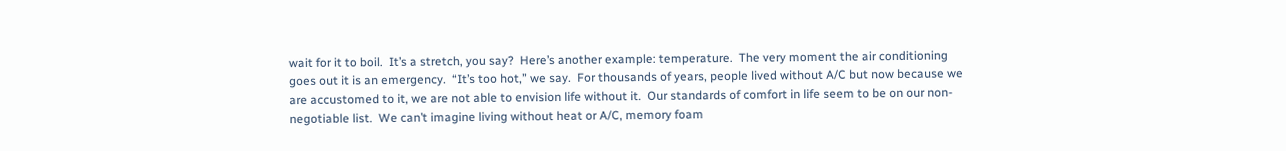wait for it to boil.  It’s a stretch, you say?  Here’s another example: temperature.  The very moment the air conditioning goes out it is an emergency.  “It’s too hot,” we say.  For thousands of years, people lived without A/C but now because we are accustomed to it, we are not able to envision life without it.  Our standards of comfort in life seem to be on our non-negotiable list.  We can’t imagine living without heat or A/C, memory foam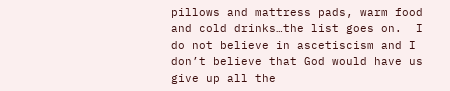pillows and mattress pads, warm food and cold drinks…the list goes on.  I do not believe in ascetiscism and I don’t believe that God would have us give up all the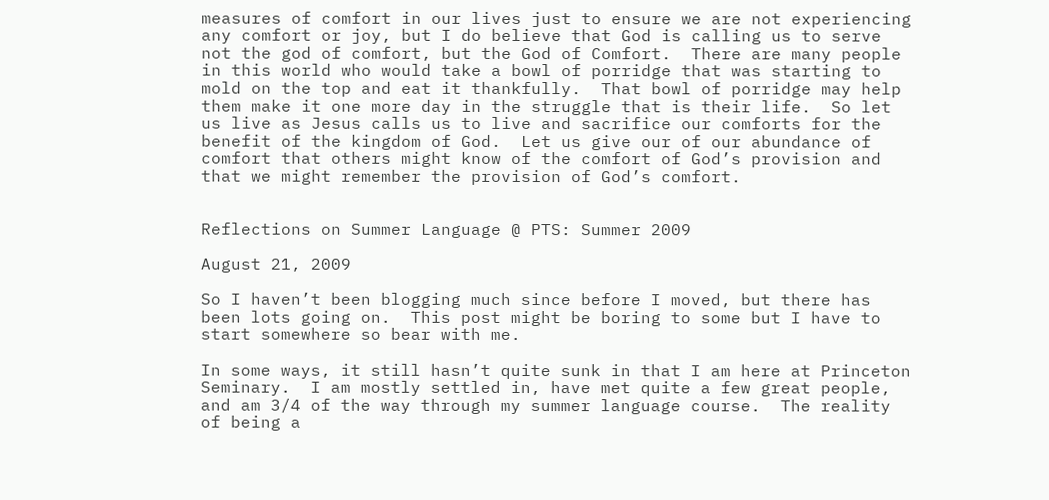measures of comfort in our lives just to ensure we are not experiencing any comfort or joy, but I do believe that God is calling us to serve not the god of comfort, but the God of Comfort.  There are many people in this world who would take a bowl of porridge that was starting to mold on the top and eat it thankfully.  That bowl of porridge may help them make it one more day in the struggle that is their life.  So let us live as Jesus calls us to live and sacrifice our comforts for the benefit of the kingdom of God.  Let us give our of our abundance of comfort that others might know of the comfort of God’s provision and that we might remember the provision of God’s comfort.


Reflections on Summer Language @ PTS: Summer 2009

August 21, 2009

So I haven’t been blogging much since before I moved, but there has been lots going on.  This post might be boring to some but I have to start somewhere so bear with me.

In some ways, it still hasn’t quite sunk in that I am here at Princeton Seminary.  I am mostly settled in, have met quite a few great people, and am 3/4 of the way through my summer language course.  The reality of being a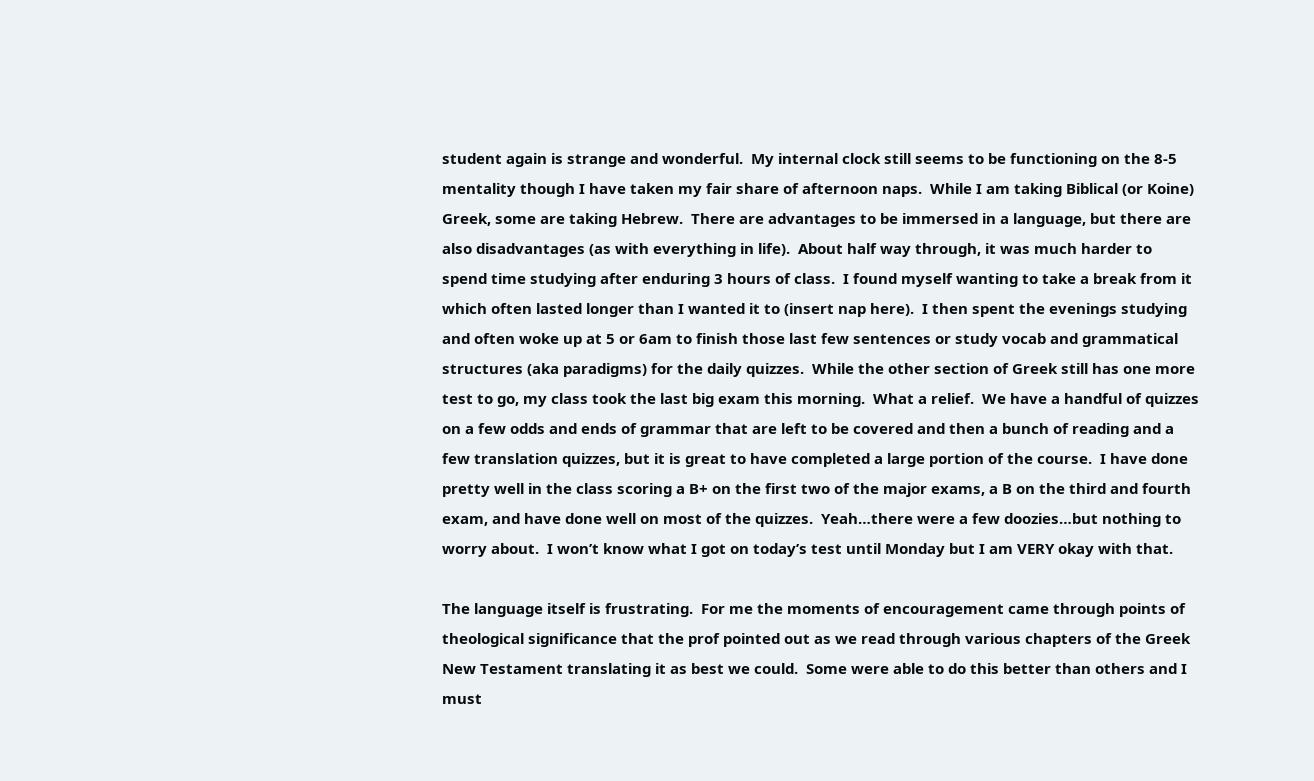student again is strange and wonderful.  My internal clock still seems to be functioning on the 8-5 mentality though I have taken my fair share of afternoon naps.  While I am taking Biblical (or Koine) Greek, some are taking Hebrew.  There are advantages to be immersed in a language, but there are also disadvantages (as with everything in life).  About half way through, it was much harder to spend time studying after enduring 3 hours of class.  I found myself wanting to take a break from it which often lasted longer than I wanted it to (insert nap here).  I then spent the evenings studying and often woke up at 5 or 6am to finish those last few sentences or study vocab and grammatical structures (aka paradigms) for the daily quizzes.  While the other section of Greek still has one more test to go, my class took the last big exam this morning.  What a relief.  We have a handful of quizzes on a few odds and ends of grammar that are left to be covered and then a bunch of reading and a few translation quizzes, but it is great to have completed a large portion of the course.  I have done pretty well in the class scoring a B+ on the first two of the major exams, a B on the third and fourth exam, and have done well on most of the quizzes.  Yeah…there were a few doozies…but nothing to worry about.  I won’t know what I got on today’s test until Monday but I am VERY okay with that.

The language itself is frustrating.  For me the moments of encouragement came through points of theological significance that the prof pointed out as we read through various chapters of the Greek New Testament translating it as best we could.  Some were able to do this better than others and I must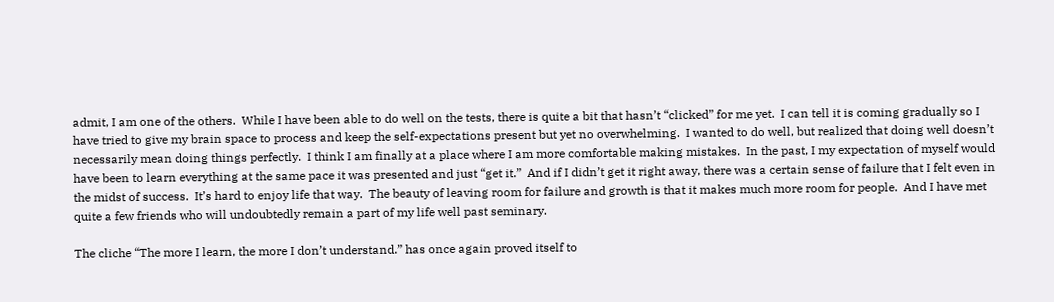admit, I am one of the others.  While I have been able to do well on the tests, there is quite a bit that hasn’t “clicked” for me yet.  I can tell it is coming gradually so I have tried to give my brain space to process and keep the self-expectations present but yet no overwhelming.  I wanted to do well, but realized that doing well doesn’t necessarily mean doing things perfectly.  I think I am finally at a place where I am more comfortable making mistakes.  In the past, I my expectation of myself would have been to learn everything at the same pace it was presented and just “get it.”  And if I didn’t get it right away, there was a certain sense of failure that I felt even in the midst of success.  It’s hard to enjoy life that way.  The beauty of leaving room for failure and growth is that it makes much more room for people.  And I have met quite a few friends who will undoubtedly remain a part of my life well past seminary.

The cliche “The more I learn, the more I don’t understand.” has once again proved itself to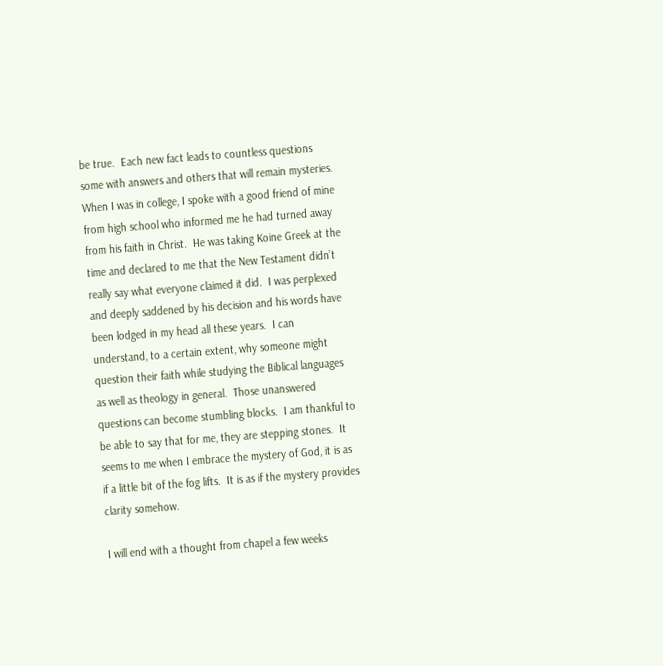be true.  Each new fact leads to countless questions some with answers and others that will remain mysteries.  When I was in college, I spoke with a good friend of mine from high school who informed me he had turned away from his faith in Christ.  He was taking Koine Greek at the time and declared to me that the New Testament didn’t really say what everyone claimed it did.  I was perplexed and deeply saddened by his decision and his words have been lodged in my head all these years.  I can understand, to a certain extent, why someone might question their faith while studying the Biblical languages as well as theology in general.  Those unanswered questions can become stumbling blocks.  I am thankful to be able to say that for me, they are stepping stones.  It seems to me when I embrace the mystery of God, it is as if a little bit of the fog lifts.  It is as if the mystery provides clarity somehow.

I will end with a thought from chapel a few weeks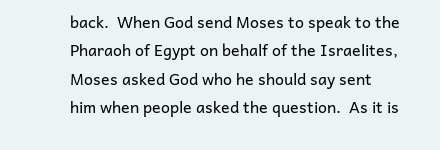back.  When God send Moses to speak to the Pharaoh of Egypt on behalf of the Israelites, Moses asked God who he should say sent him when people asked the question.  As it is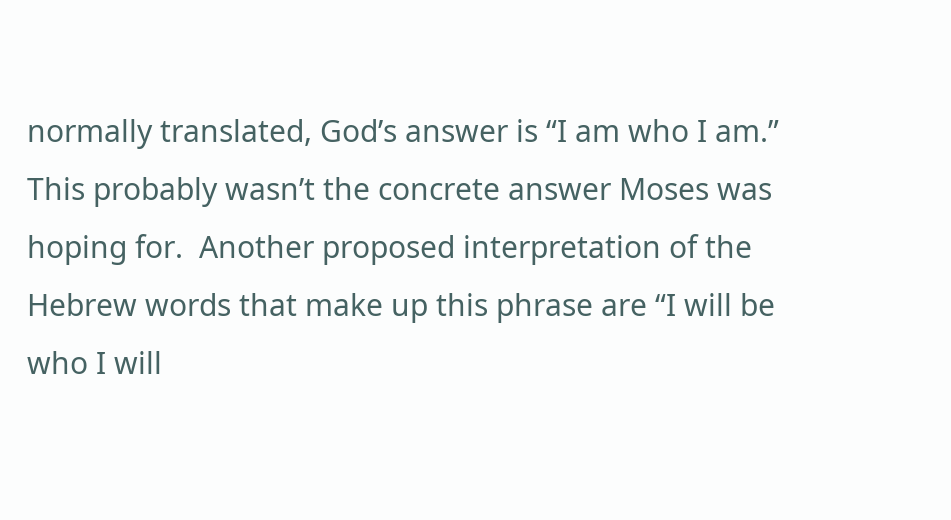normally translated, God’s answer is “I am who I am.”  This probably wasn’t the concrete answer Moses was hoping for.  Another proposed interpretation of the Hebrew words that make up this phrase are “I will be who I will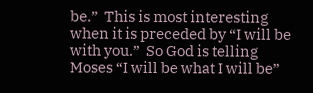be.”  This is most interesting when it is preceded by “I will be with you.”  So God is telling Moses “I will be what I will be”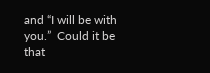and “I will be with you.”  Could it be that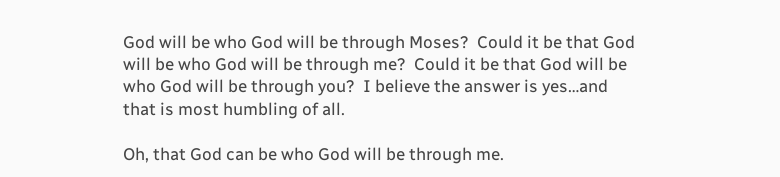God will be who God will be through Moses?  Could it be that God will be who God will be through me?  Could it be that God will be who God will be through you?  I believe the answer is yes…and that is most humbling of all.

Oh, that God can be who God will be through me.